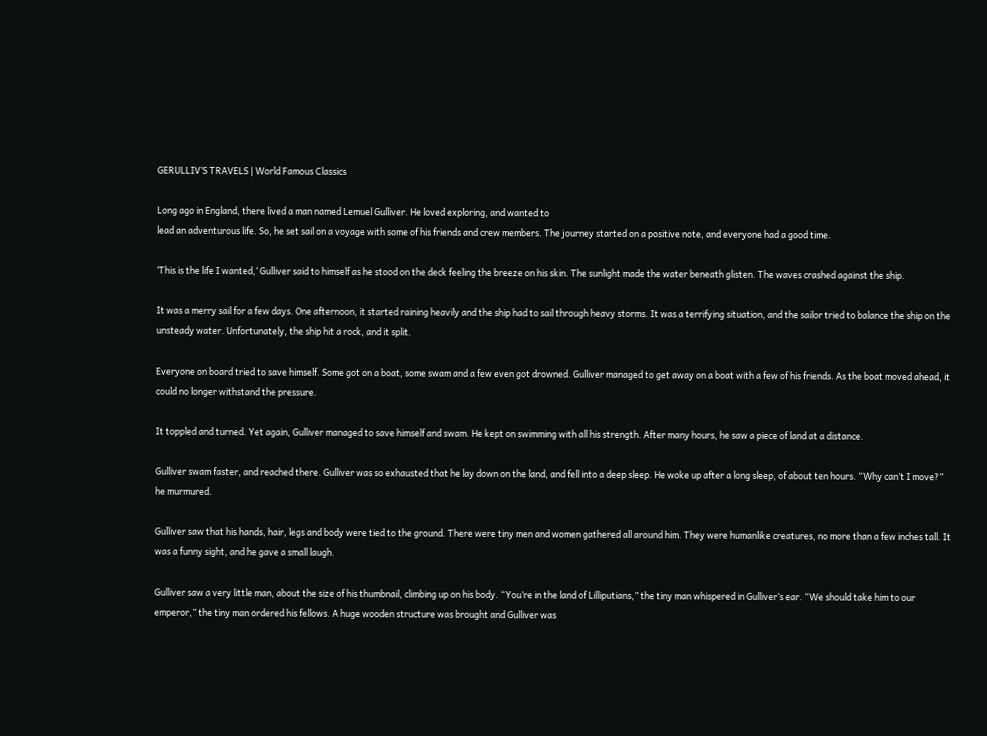GERULLIV’S TRAVELS | World Famous Classics

Long ago in England, there lived a man named Lemuel Gulliver. He loved exploring, and wanted to
lead an adventurous life. So, he set sail on a voyage with some of his friends and crew members. The journey started on a positive note, and everyone had a good time.

‘This is the life I wanted,’ Gulliver said to himself as he stood on the deck feeling the breeze on his skin. The sunlight made the water beneath glisten. The waves crashed against the ship.

It was a merry sail for a few days. One afternoon, it started raining heavily and the ship had to sail through heavy storms. It was a terrifying situation, and the sailor tried to balance the ship on the unsteady water. Unfortunately, the ship hit a rock, and it split.

Everyone on board tried to save himself. Some got on a boat, some swam and a few even got drowned. Gulliver managed to get away on a boat with a few of his friends. As the boat moved ahead, it could no longer withstand the pressure.

It toppled and turned. Yet again, Gulliver managed to save himself and swam. He kept on swimming with all his strength. After many hours, he saw a piece of land at a distance.

Gulliver swam faster, and reached there. Gulliver was so exhausted that he lay down on the land, and fell into a deep sleep. He woke up after a long sleep, of about ten hours. “Why can’t I move?” he murmured.

Gulliver saw that his hands, hair, legs and body were tied to the ground. There were tiny men and women gathered all around him. They were humanlike creatures, no more than a few inches tall. It was a funny sight, and he gave a small laugh.

Gulliver saw a very little man, about the size of his thumbnail, climbing up on his body. “You’re in the land of Lilliputians,” the tiny man whispered in Gulliver’s ear. “We should take him to our emperor,” the tiny man ordered his fellows. A huge wooden structure was brought and Gulliver was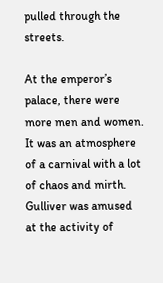pulled through the streets.

At the emperor’s palace, there were more men and women. It was an atmosphere of a carnival with a lot of chaos and mirth. Gulliver was amused at the activity of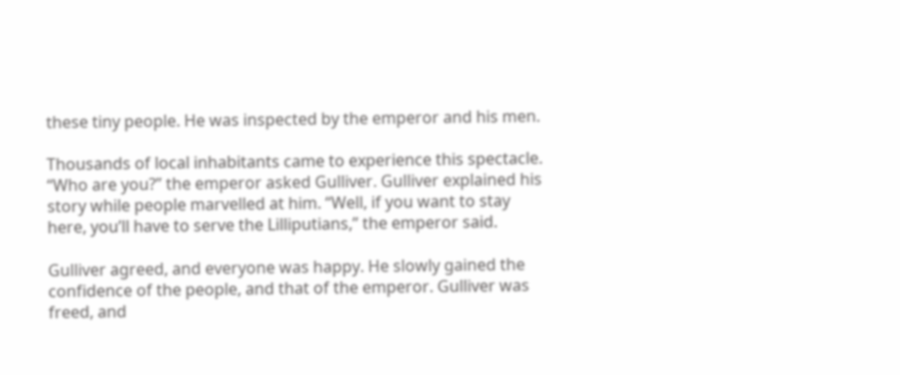these tiny people. He was inspected by the emperor and his men.

Thousands of local inhabitants came to experience this spectacle. “Who are you?” the emperor asked Gulliver. Gulliver explained his story while people marvelled at him. “Well, if you want to stay here, you’ll have to serve the Lilliputians,” the emperor said.

Gulliver agreed, and everyone was happy. He slowly gained the confidence of the people, and that of the emperor. Gulliver was freed, and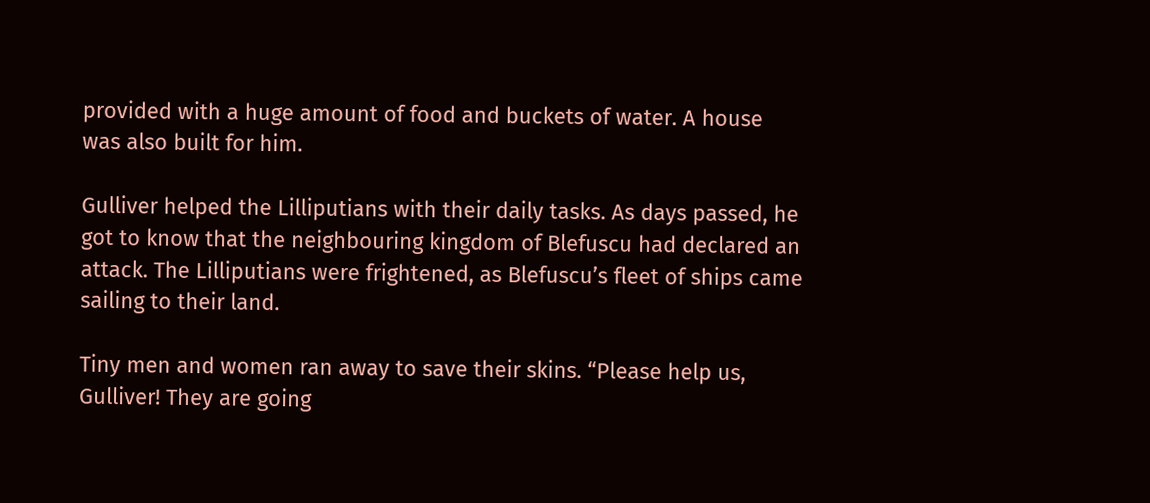provided with a huge amount of food and buckets of water. A house was also built for him.

Gulliver helped the Lilliputians with their daily tasks. As days passed, he got to know that the neighbouring kingdom of Blefuscu had declared an attack. The Lilliputians were frightened, as Blefuscu’s fleet of ships came sailing to their land.

Tiny men and women ran away to save their skins. “Please help us, Gulliver! They are going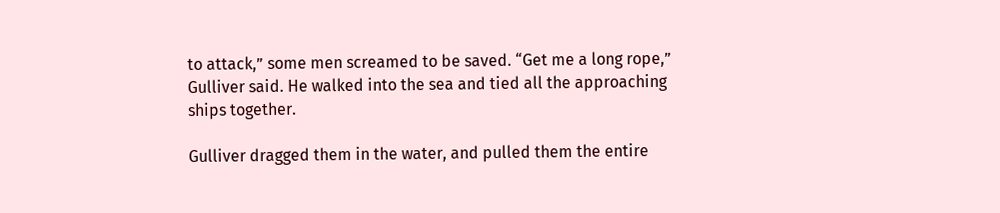to attack,” some men screamed to be saved. “Get me a long rope,” Gulliver said. He walked into the sea and tied all the approaching ships together.

Gulliver dragged them in the water, and pulled them the entire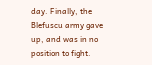day. Finally, the Blefuscu army gave up, and was in no position to fight.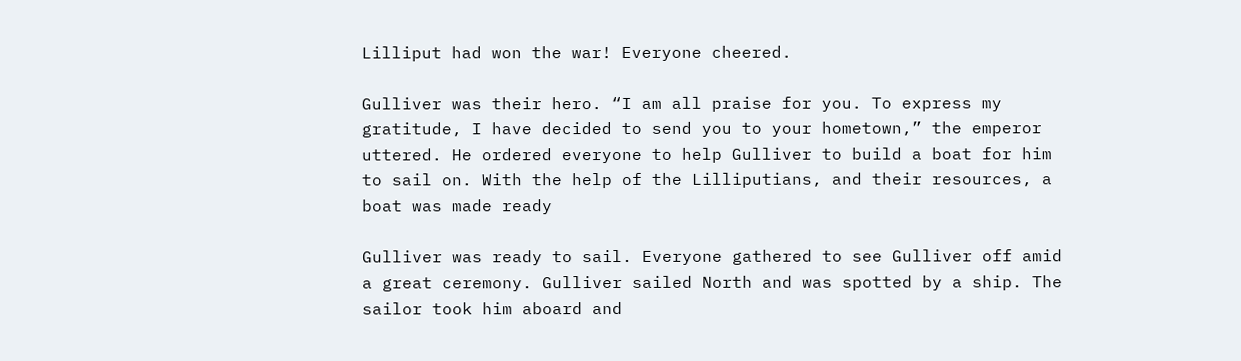Lilliput had won the war! Everyone cheered.

Gulliver was their hero. “I am all praise for you. To express my gratitude, I have decided to send you to your hometown,” the emperor uttered. He ordered everyone to help Gulliver to build a boat for him to sail on. With the help of the Lilliputians, and their resources, a boat was made ready

Gulliver was ready to sail. Everyone gathered to see Gulliver off amid a great ceremony. Gulliver sailed North and was spotted by a ship. The sailor took him aboard and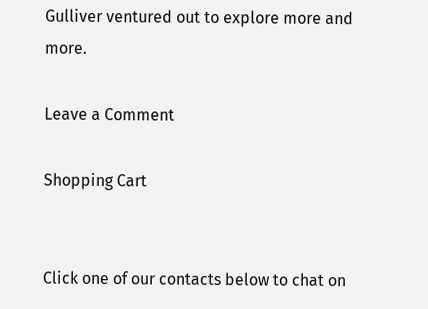Gulliver ventured out to explore more and more.

Leave a Comment

Shopping Cart


Click one of our contacts below to chat on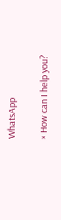WhatsApp

× How can I help you?